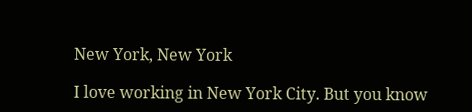New York, New York

I love working in New York City. But you know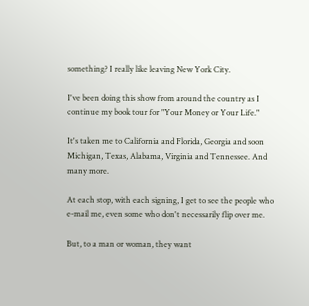something? I really like leaving New York City.

I've been doing this show from around the country as I continue my book tour for "Your Money or Your Life."

It's taken me to California and Florida, Georgia and soon Michigan, Texas, Alabama, Virginia and Tennessee. And many more.

At each stop, with each signing, I get to see the people who e-mail me, even some who don't necessarily flip over me.

But, to a man or woman, they want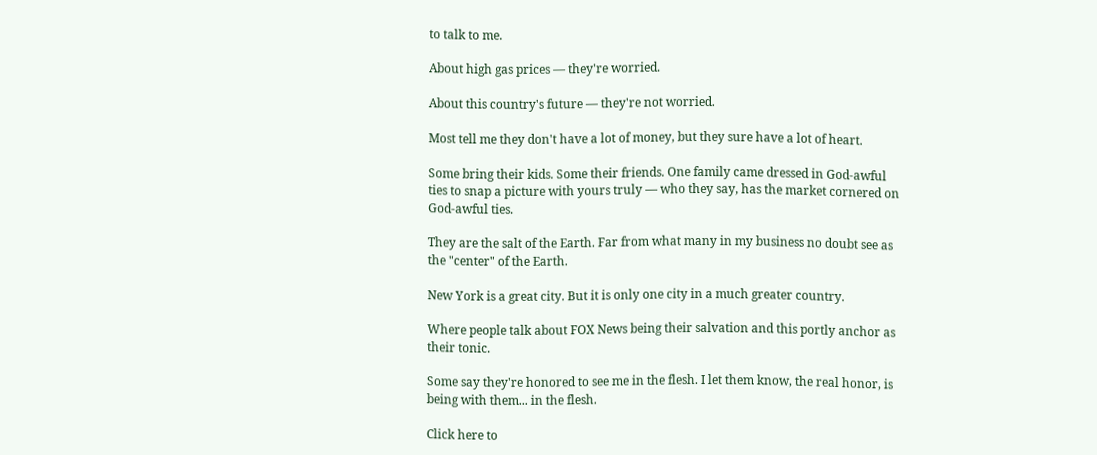to talk to me.

About high gas prices — they're worried.

About this country's future — they're not worried.

Most tell me they don't have a lot of money, but they sure have a lot of heart.

Some bring their kids. Some their friends. One family came dressed in God-awful ties to snap a picture with yours truly — who they say, has the market cornered on God-awful ties.

They are the salt of the Earth. Far from what many in my business no doubt see as the "center" of the Earth.

New York is a great city. But it is only one city in a much greater country.

Where people talk about FOX News being their salvation and this portly anchor as their tonic.

Some say they're honored to see me in the flesh. I let them know, the real honor, is being with them... in the flesh.

Click here to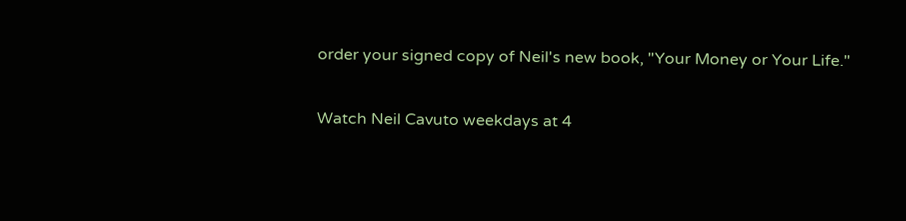order your signed copy of Neil's new book, "Your Money or Your Life."

Watch Neil Cavuto weekdays at 4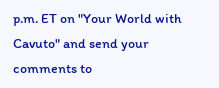p.m. ET on "Your World with Cavuto" and send your comments to